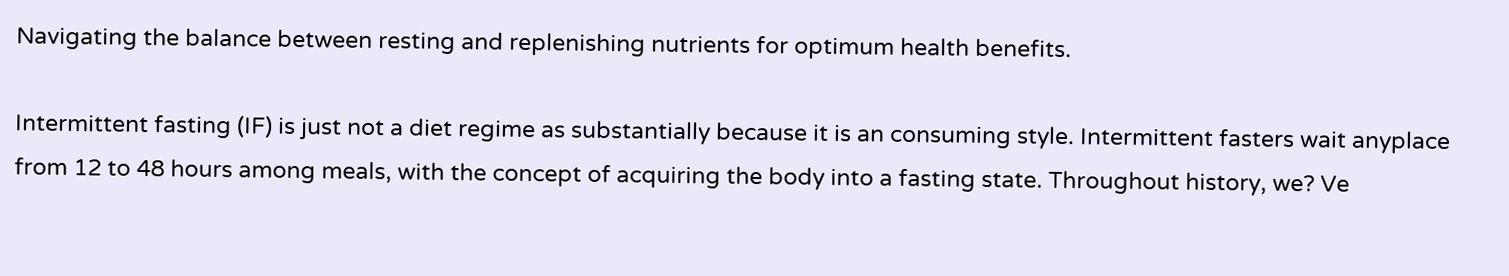Navigating the balance between resting and replenishing nutrients for optimum health benefits.

Intermittent fasting (IF) is just not a diet regime as substantially because it is an consuming style. Intermittent fasters wait anyplace from 12 to 48 hours among meals, with the concept of acquiring the body into a fasting state. Throughout history, we? Ve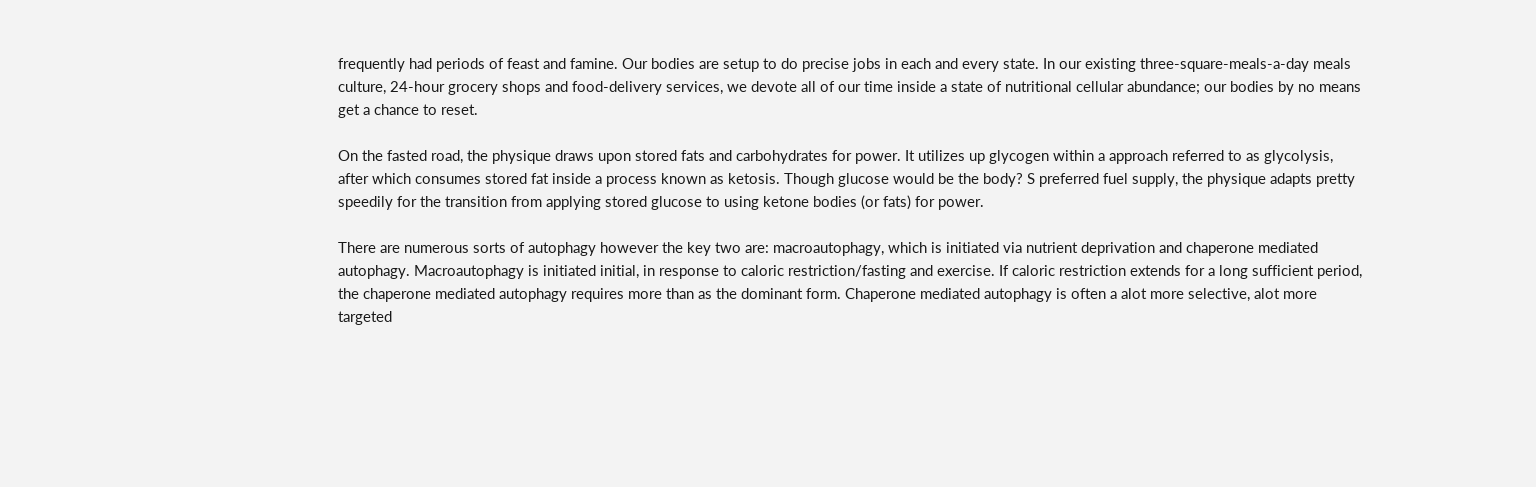frequently had periods of feast and famine. Our bodies are setup to do precise jobs in each and every state. In our existing three-square-meals-a-day meals culture, 24-hour grocery shops and food-delivery services, we devote all of our time inside a state of nutritional cellular abundance; our bodies by no means get a chance to reset.

On the fasted road, the physique draws upon stored fats and carbohydrates for power. It utilizes up glycogen within a approach referred to as glycolysis, after which consumes stored fat inside a process known as ketosis. Though glucose would be the body? S preferred fuel supply, the physique adapts pretty speedily for the transition from applying stored glucose to using ketone bodies (or fats) for power.

There are numerous sorts of autophagy however the key two are: macroautophagy, which is initiated via nutrient deprivation and chaperone mediated autophagy. Macroautophagy is initiated initial, in response to caloric restriction/fasting and exercise. If caloric restriction extends for a long sufficient period, the chaperone mediated autophagy requires more than as the dominant form. Chaperone mediated autophagy is often a alot more selective, alot more targeted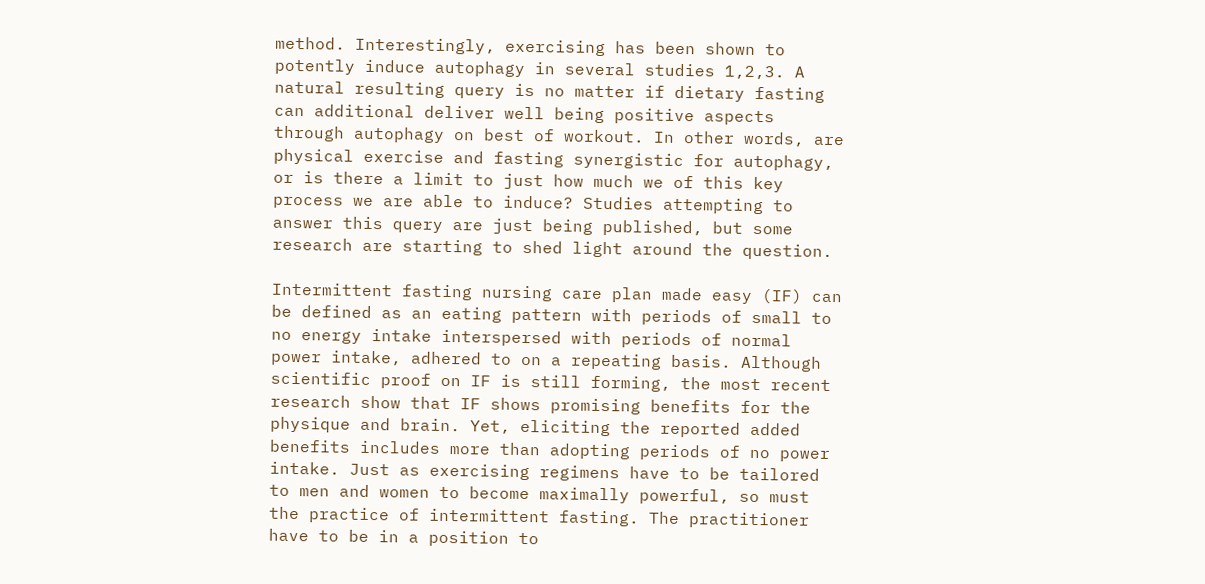method. Interestingly, exercising has been shown to potently induce autophagy in several studies 1,2,3. A natural resulting query is no matter if dietary fasting can additional deliver well being positive aspects through autophagy on best of workout. In other words, are physical exercise and fasting synergistic for autophagy, or is there a limit to just how much we of this key process we are able to induce? Studies attempting to answer this query are just being published, but some research are starting to shed light around the question.

Intermittent fasting nursing care plan made easy (IF) can be defined as an eating pattern with periods of small to no energy intake interspersed with periods of normal power intake, adhered to on a repeating basis. Although scientific proof on IF is still forming, the most recent research show that IF shows promising benefits for the physique and brain. Yet, eliciting the reported added benefits includes more than adopting periods of no power intake. Just as exercising regimens have to be tailored to men and women to become maximally powerful, so must the practice of intermittent fasting. The practitioner have to be in a position to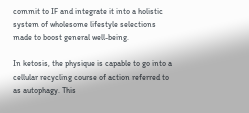commit to IF and integrate it into a holistic system of wholesome lifestyle selections made to boost general well-being.

In ketosis, the physique is capable to go into a cellular recycling course of action referred to as autophagy. This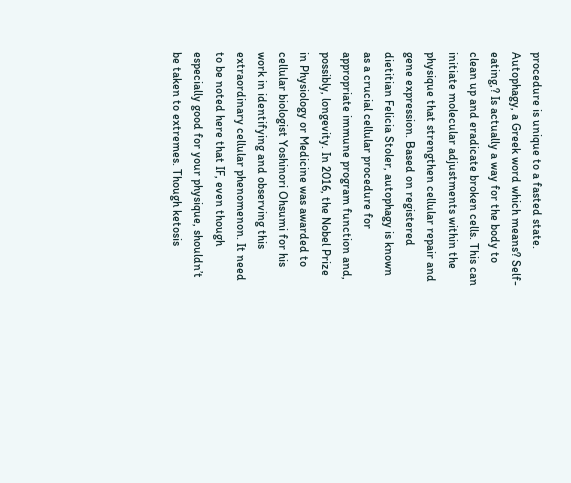procedure is unique to a fasted state. Autophagy, a Greek word which means? Self-eating,? Is actually a way for the body to clean up and eradicate broken cells. This can initiate molecular adjustments within the physique that strengthen cellular repair and gene expression. Based on registered dietitian Felicia Stoler, autophagy is known as a crucial cellular procedure for appropriate immune program function and, possibly, longevity. In 2016, the Nobel Prize in Physiology or Medicine was awarded to cellular biologist Yoshinori Ohsumi for his work in identifying and observing this extraordinary cellular phenomenon. It need to be noted here that IF, even though especially good for your physique, shouldn’t be taken to extremes. Though ketosis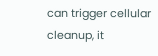can trigger cellular cleanup, it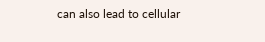can also lead to cellular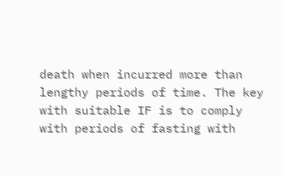death when incurred more than lengthy periods of time. The key with suitable IF is to comply with periods of fasting with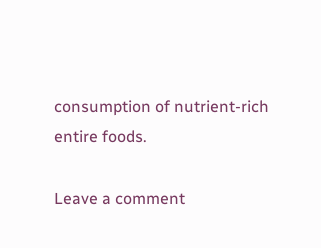consumption of nutrient-rich entire foods.

Leave a comment